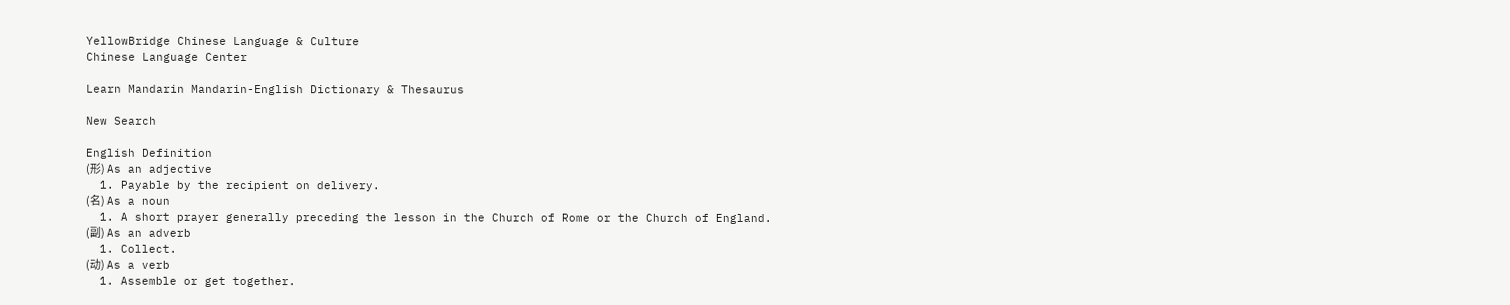YellowBridge Chinese Language & Culture
Chinese Language Center

Learn Mandarin Mandarin-English Dictionary & Thesaurus

New Search

English Definition
(形) As an adjective
  1. Payable by the recipient on delivery.
(名) As a noun
  1. A short prayer generally preceding the lesson in the Church of Rome or the Church of England.
(副) As an adverb
  1. Collect.
(动) As a verb
  1. Assemble or get together.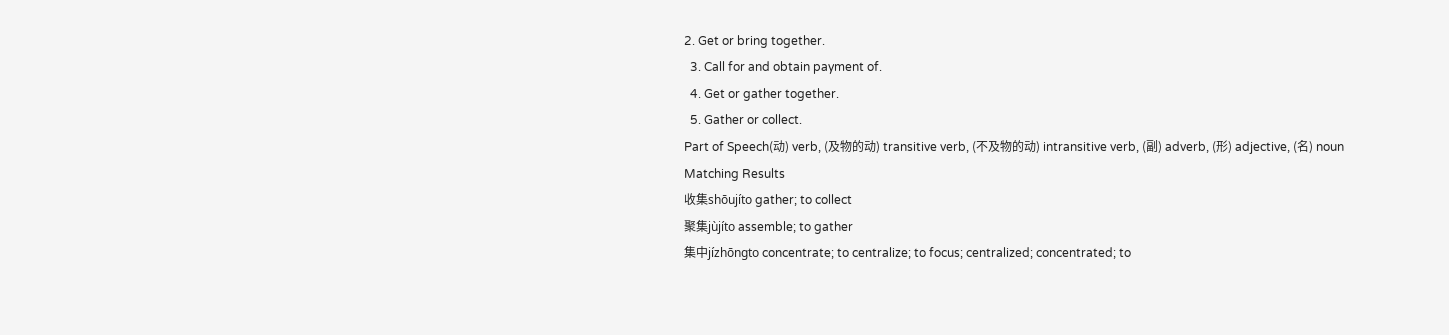2. Get or bring together.
  3. Call for and obtain payment of.
  4. Get or gather together.
  5. Gather or collect.
Part of Speech(动) verb, (及物的动) transitive verb, (不及物的动) intransitive verb, (副) adverb, (形) adjective, (名) noun
Matching Results
收集shōujíto gather; to collect
聚集jùjíto assemble; to gather
集中jízhōngto concentrate; to centralize; to focus; centralized; concentrated; to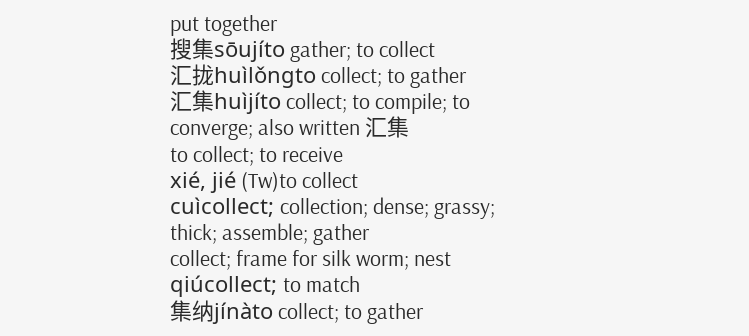put together
搜集sōujíto gather; to collect
汇拢huìlǒngto collect; to gather
汇集huìjíto collect; to compile; to converge; also written 汇集
to collect; to receive
xié, jié (Tw)to collect
cuìcollect; collection; dense; grassy; thick; assemble; gather
collect; frame for silk worm; nest
qiúcollect; to match
集纳jínàto collect; to gather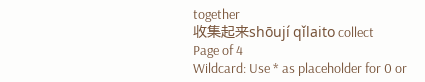together
收集起来shōují qǐlaito collect
Page of 4
Wildcard: Use * as placeholder for 0 or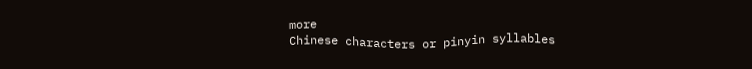more
Chinese characters or pinyin syllables